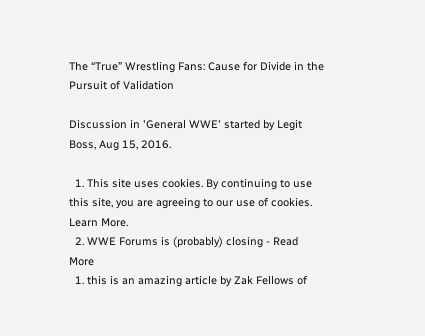The “True” Wrestling Fans: Cause for Divide in the Pursuit of Validation

Discussion in 'General WWE' started by Legit Boss, Aug 15, 2016.

  1. This site uses cookies. By continuing to use this site, you are agreeing to our use of cookies. Learn More.
  2. WWE Forums is (probably) closing - Read More
  1. this is an amazing article by Zak Fellows of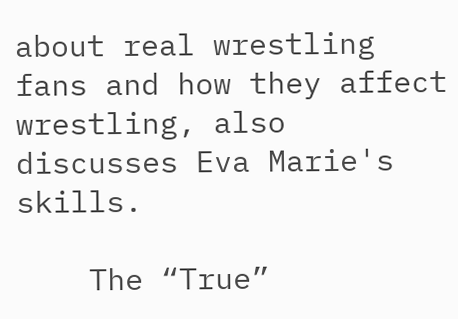about real wrestling fans and how they affect wrestling, also discusses Eva Marie's skills.

    The “True”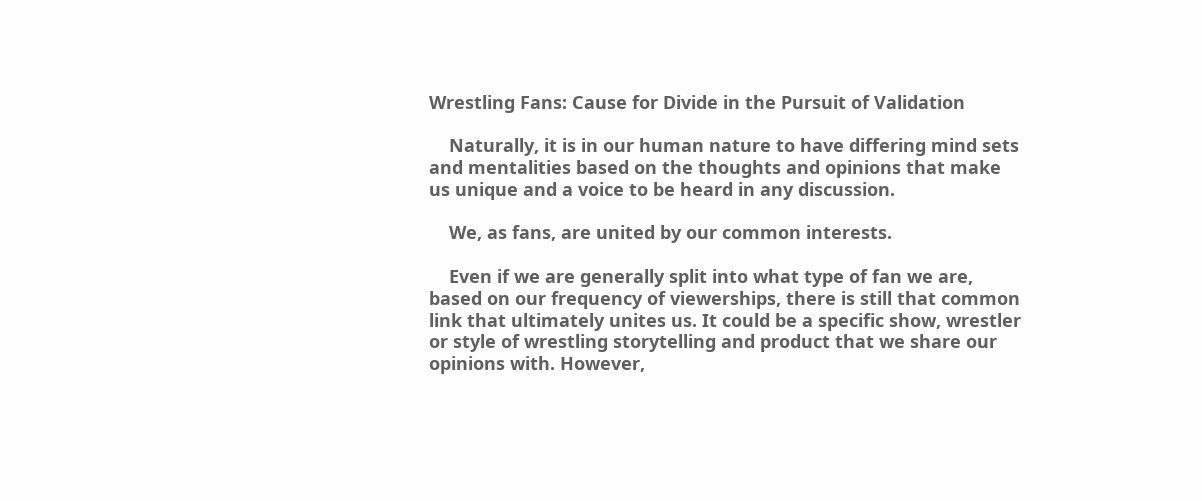Wrestling Fans: Cause for Divide in the Pursuit of Validation

    Naturally, it is in our human nature to have differing mind sets and mentalities based on the thoughts and opinions that make us unique and a voice to be heard in any discussion.

    We, as fans, are united by our common interests.

    Even if we are generally split into what type of fan we are, based on our frequency of viewerships, there is still that common link that ultimately unites us. It could be a specific show, wrestler or style of wrestling storytelling and product that we share our opinions with. However,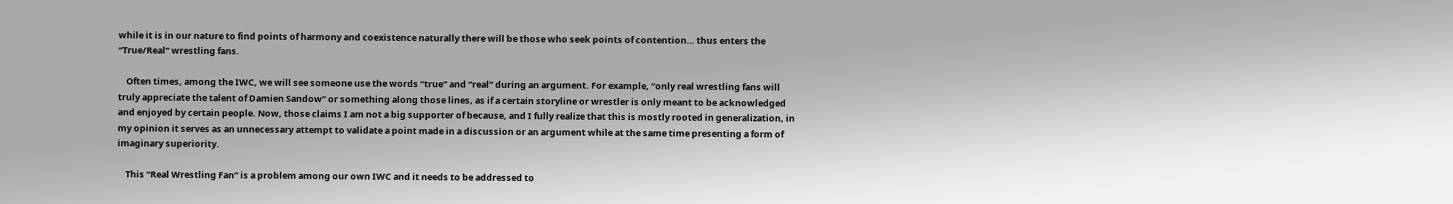while it is in our nature to find points of harmony and coexistence naturally there will be those who seek points of contention… thus enters the “True/Real” wrestling fans.

    Often times, among the IWC, we will see someone use the words “true” and “real” during an argument. For example, “only real wrestling fans will truly appreciate the talent of Damien Sandow” or something along those lines, as if a certain storyline or wrestler is only meant to be acknowledged and enjoyed by certain people. Now, those claims I am not a big supporter of because, and I fully realize that this is mostly rooted in generalization, in my opinion it serves as an unnecessary attempt to validate a point made in a discussion or an argument while at the same time presenting a form of imaginary superiority.

    This “Real Wrestling Fan” is a problem among our own IWC and it needs to be addressed to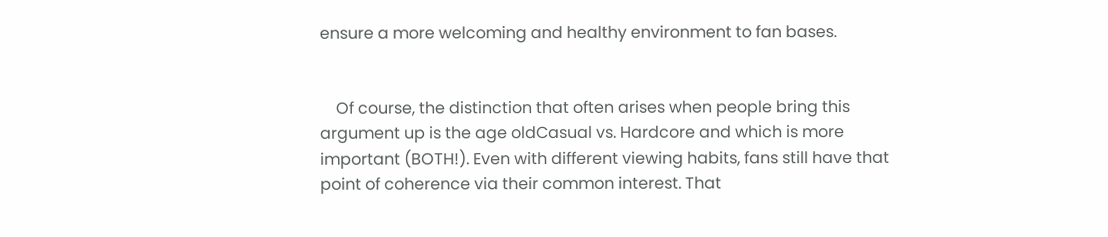ensure a more welcoming and healthy environment to fan bases.


    Of course, the distinction that often arises when people bring this argument up is the age oldCasual vs. Hardcore and which is more important (BOTH!). Even with different viewing habits, fans still have that point of coherence via their common interest. That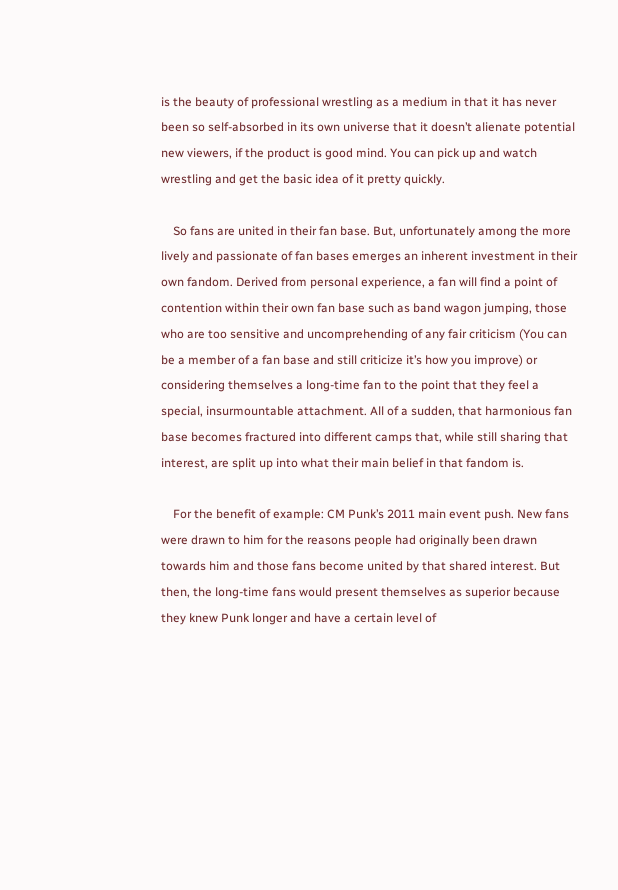is the beauty of professional wrestling as a medium in that it has never been so self-absorbed in its own universe that it doesn’t alienate potential new viewers, if the product is good mind. You can pick up and watch wrestling and get the basic idea of it pretty quickly.

    So fans are united in their fan base. But, unfortunately among the more lively and passionate of fan bases emerges an inherent investment in their own fandom. Derived from personal experience, a fan will find a point of contention within their own fan base such as band wagon jumping, those who are too sensitive and uncomprehending of any fair criticism (You can be a member of a fan base and still criticize it’s how you improve) or considering themselves a long-time fan to the point that they feel a special, insurmountable attachment. All of a sudden, that harmonious fan base becomes fractured into different camps that, while still sharing that interest, are split up into what their main belief in that fandom is.

    For the benefit of example: CM Punk’s 2011 main event push. New fans were drawn to him for the reasons people had originally been drawn towards him and those fans become united by that shared interest. But then, the long-time fans would present themselves as superior because they knew Punk longer and have a certain level of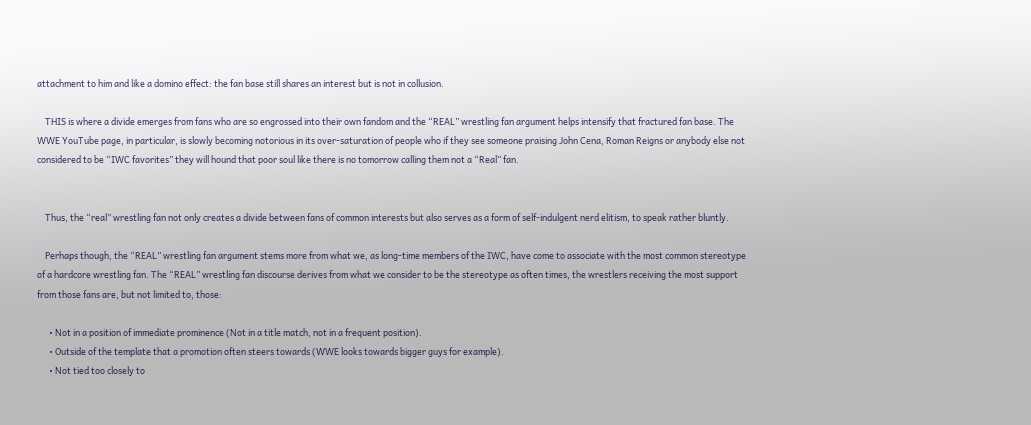attachment to him and like a domino effect: the fan base still shares an interest but is not in collusion.

    THIS is where a divide emerges from fans who are so engrossed into their own fandom and the “REAL” wrestling fan argument helps intensify that fractured fan base. The WWE YouTube page, in particular, is slowly becoming notorious in its over-saturation of people who if they see someone praising John Cena, Roman Reigns or anybody else not considered to be “IWC favorites” they will hound that poor soul like there is no tomorrow calling them not a “Real” fan.


    Thus, the “real” wrestling fan not only creates a divide between fans of common interests but also serves as a form of self-indulgent nerd elitism, to speak rather bluntly.

    Perhaps though, the “REAL” wrestling fan argument stems more from what we, as long-time members of the IWC, have come to associate with the most common stereotype of a hardcore wrestling fan. The “REAL” wrestling fan discourse derives from what we consider to be the stereotype as often times, the wrestlers receiving the most support from those fans are, but not limited to, those:

      • Not in a position of immediate prominence (Not in a title match, not in a frequent position).
      • Outside of the template that a promotion often steers towards (WWE looks towards bigger guys for example).
      • Not tied too closely to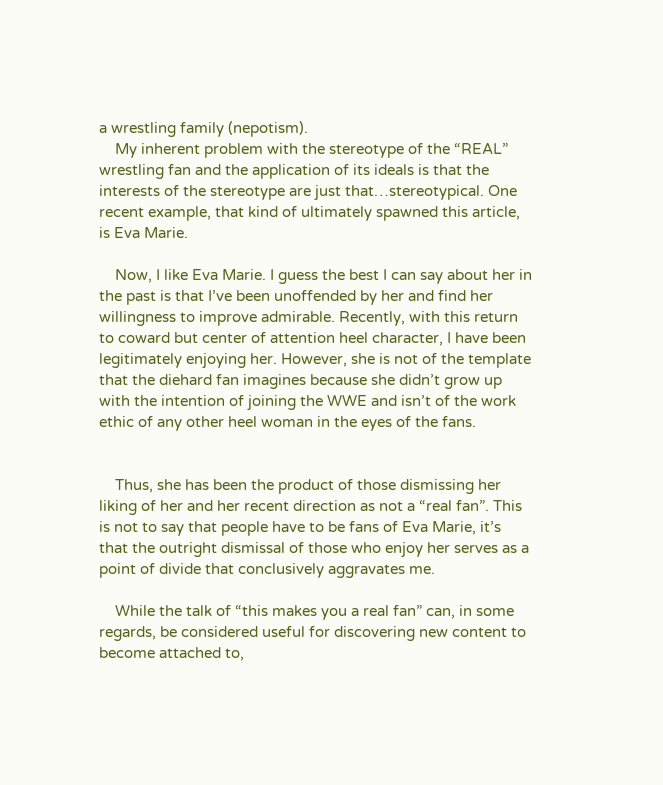a wrestling family (nepotism).
    My inherent problem with the stereotype of the “REAL” wrestling fan and the application of its ideals is that the interests of the stereotype are just that…stereotypical. One recent example, that kind of ultimately spawned this article, is Eva Marie.

    Now, I like Eva Marie. I guess the best I can say about her in the past is that I’ve been unoffended by her and find her willingness to improve admirable. Recently, with this return to coward but center of attention heel character, I have been legitimately enjoying her. However, she is not of the template that the diehard fan imagines because she didn’t grow up with the intention of joining the WWE and isn’t of the work ethic of any other heel woman in the eyes of the fans.


    Thus, she has been the product of those dismissing her liking of her and her recent direction as not a “real fan”. This is not to say that people have to be fans of Eva Marie, it’s that the outright dismissal of those who enjoy her serves as a point of divide that conclusively aggravates me.

    While the talk of “this makes you a real fan” can, in some regards, be considered useful for discovering new content to become attached to,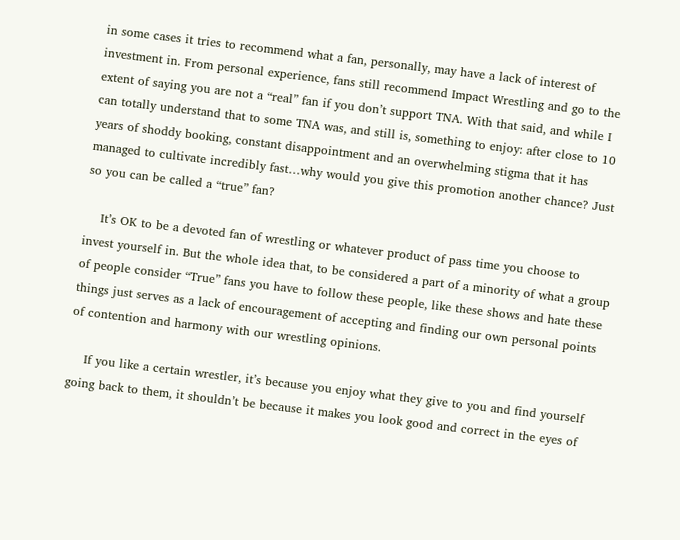in some cases it tries to recommend what a fan, personally, may have a lack of interest of investment in. From personal experience, fans still recommend Impact Wrestling and go to the extent of saying you are not a “real” fan if you don’t support TNA. With that said, and while I can totally understand that to some TNA was, and still is, something to enjoy: after close to 10 years of shoddy booking, constant disappointment and an overwhelming stigma that it has managed to cultivate incredibly fast…why would you give this promotion another chance? Just so you can be called a “true” fan?

    It’s OK to be a devoted fan of wrestling or whatever product of pass time you choose to invest yourself in. But the whole idea that, to be considered a part of a minority of what a group of people consider “True” fans you have to follow these people, like these shows and hate these things just serves as a lack of encouragement of accepting and finding our own personal points of contention and harmony with our wrestling opinions.

    If you like a certain wrestler, it’s because you enjoy what they give to you and find yourself going back to them, it shouldn’t be because it makes you look good and correct in the eyes of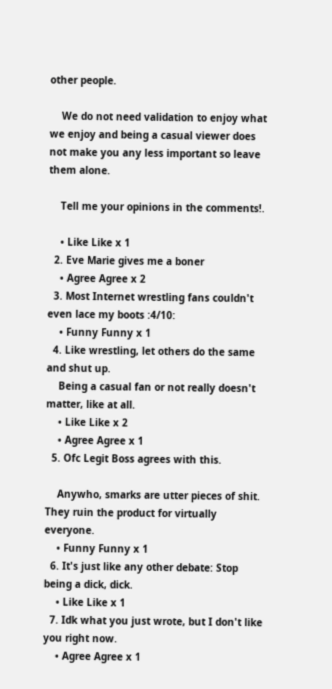other people.

    We do not need validation to enjoy what we enjoy and being a casual viewer does not make you any less important so leave them alone.

    Tell me your opinions in the comments!.

    • Like Like x 1
  2. Eve Marie gives me a boner
    • Agree Agree x 2
  3. Most Internet wrestling fans couldn't even lace my boots :4/10:
    • Funny Funny x 1
  4. Like wrestling, let others do the same and shut up.
    Being a casual fan or not really doesn't matter, like at all.
    • Like Like x 2
    • Agree Agree x 1
  5. Ofc Legit Boss agrees with this.

    Anywho, smarks are utter pieces of shit. They ruin the product for virtually everyone.
    • Funny Funny x 1
  6. It's just like any other debate: Stop being a dick, dick.
    • Like Like x 1
  7. Idk what you just wrote, but I don't like you right now.
    • Agree Agree x 1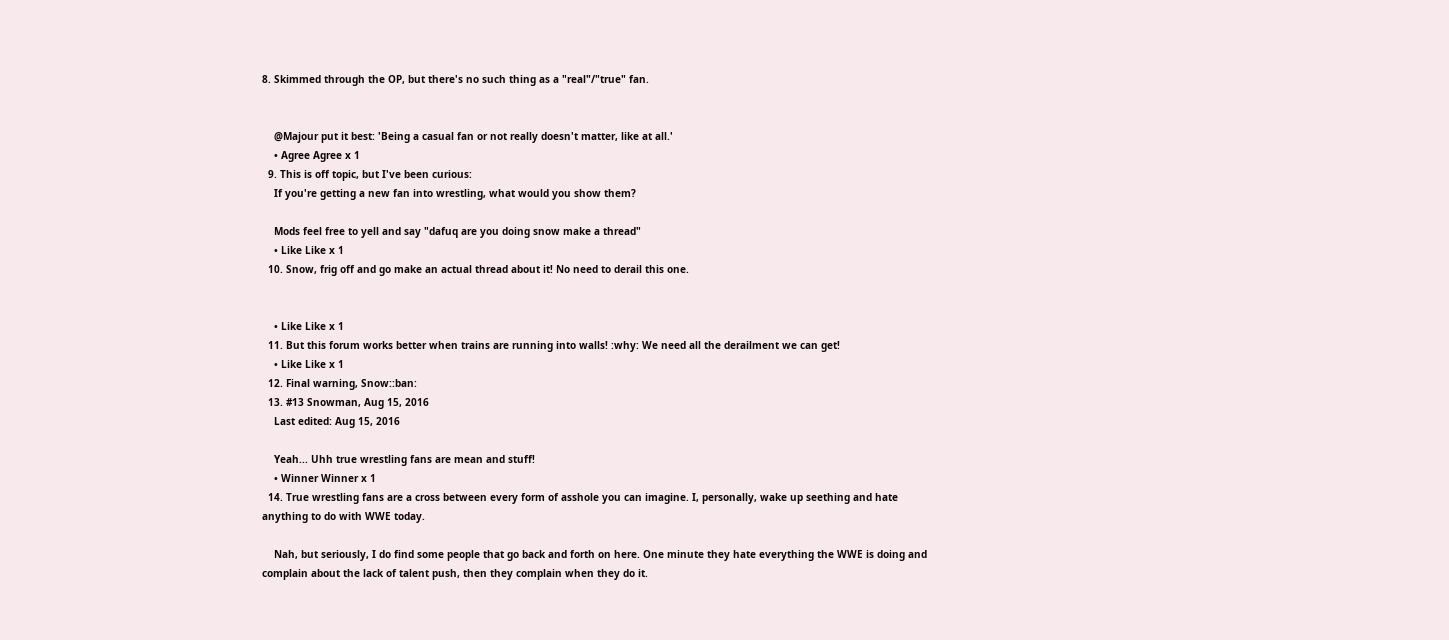8. Skimmed through the OP, but there's no such thing as a "real"/"true" fan.


    @Majour put it best: 'Being a casual fan or not really doesn't matter, like at all.'
    • Agree Agree x 1
  9. This is off topic, but I've been curious:
    If you're getting a new fan into wrestling, what would you show them?

    Mods feel free to yell and say "dafuq are you doing snow make a thread"
    • Like Like x 1
  10. Snow, frig off and go make an actual thread about it! No need to derail this one.


    • Like Like x 1
  11. But this forum works better when trains are running into walls! :why: We need all the derailment we can get!
    • Like Like x 1
  12. Final warning, Snow::ban:
  13. #13 Snowman, Aug 15, 2016
    Last edited: Aug 15, 2016

    Yeah... Uhh true wrestling fans are mean and stuff!
    • Winner Winner x 1
  14. True wrestling fans are a cross between every form of asshole you can imagine. I, personally, wake up seething and hate anything to do with WWE today.

    Nah, but seriously, I do find some people that go back and forth on here. One minute they hate everything the WWE is doing and complain about the lack of talent push, then they complain when they do it.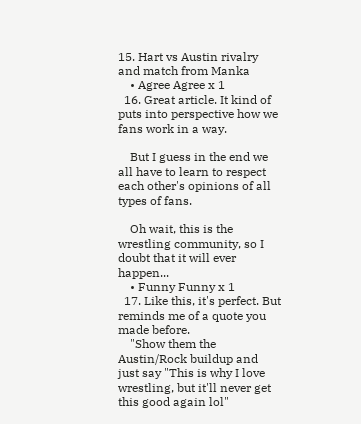15. Hart vs Austin rivalry and match from Manka
    • Agree Agree x 1
  16. Great article. It kind of puts into perspective how we fans work in a way.

    But I guess in the end we all have to learn to respect each other's opinions of all types of fans.

    Oh wait, this is the wrestling community, so I doubt that it will ever happen...
    • Funny Funny x 1
  17. Like this, it's perfect. But reminds me of a quote you made before.
    "Show them the Austin/Rock buildup and just say "This is why I love wrestling, but it'll never get this good again lol"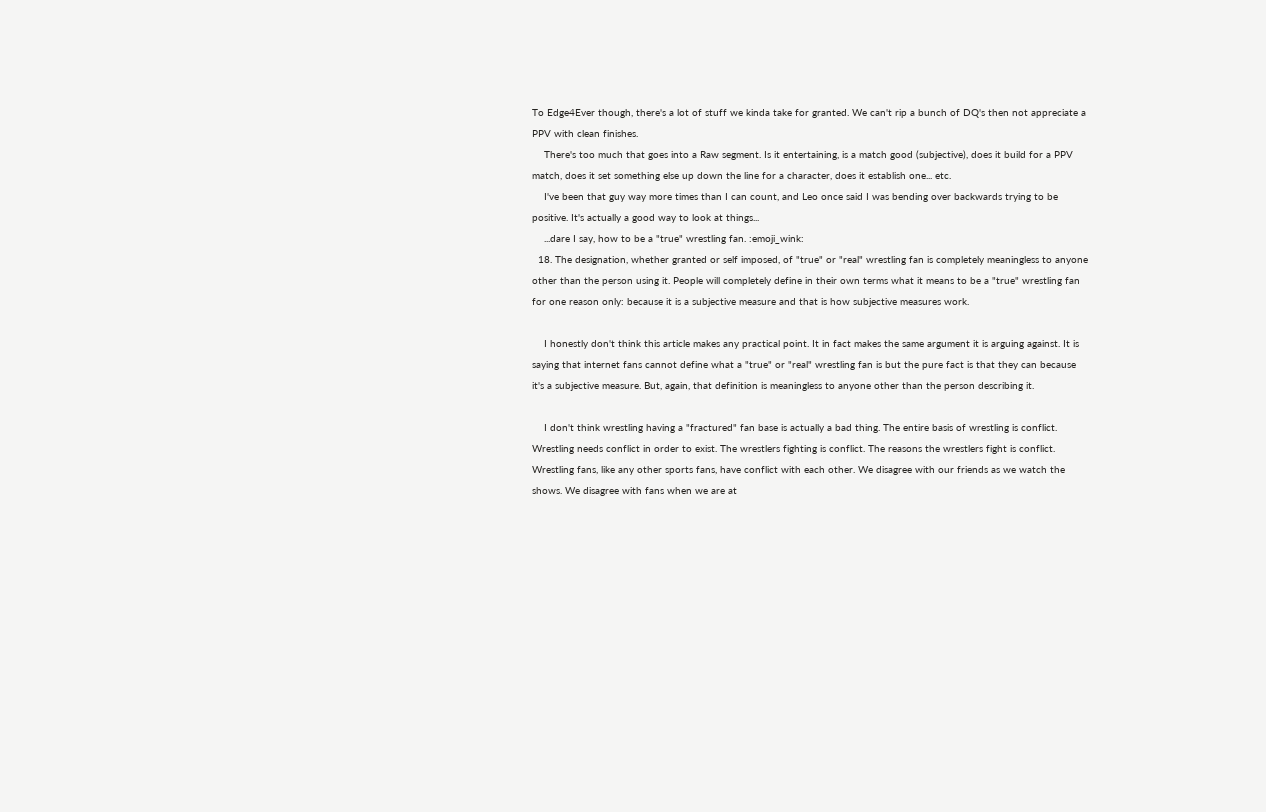To Edge4Ever though, there's a lot of stuff we kinda take for granted. We can't rip a bunch of DQ's then not appreciate a PPV with clean finishes.
    There's too much that goes into a Raw segment. Is it entertaining, is a match good (subjective), does it build for a PPV match, does it set something else up down the line for a character, does it establish one... etc.
    I've been that guy way more times than I can count, and Leo once said I was bending over backwards trying to be positive. It's actually a good way to look at things...
    ...dare I say, how to be a "true" wrestling fan. :emoji_wink:
  18. The designation, whether granted or self imposed, of "true" or "real" wrestling fan is completely meaningless to anyone other than the person using it. People will completely define in their own terms what it means to be a "true" wrestling fan for one reason only: because it is a subjective measure and that is how subjective measures work.

    I honestly don't think this article makes any practical point. It in fact makes the same argument it is arguing against. It is saying that internet fans cannot define what a "true" or "real" wrestling fan is but the pure fact is that they can because it's a subjective measure. But, again, that definition is meaningless to anyone other than the person describing it.

    I don't think wrestling having a "fractured" fan base is actually a bad thing. The entire basis of wrestling is conflict. Wrestling needs conflict in order to exist. The wrestlers fighting is conflict. The reasons the wrestlers fight is conflict. Wrestling fans, like any other sports fans, have conflict with each other. We disagree with our friends as we watch the shows. We disagree with fans when we are at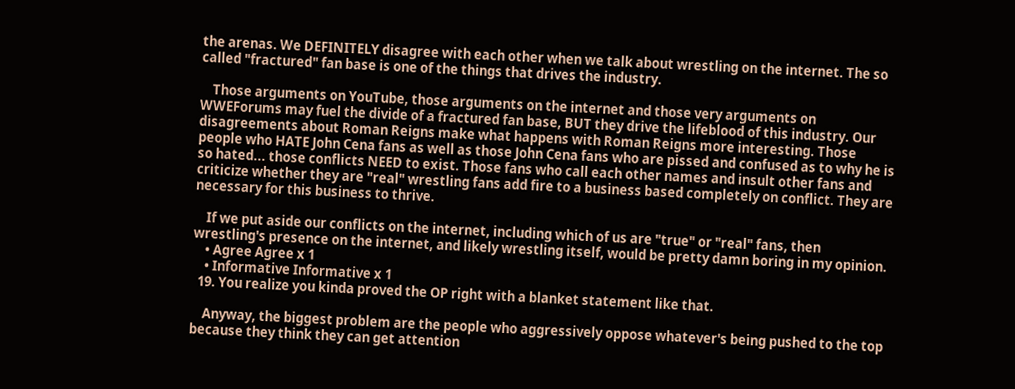the arenas. We DEFINITELY disagree with each other when we talk about wrestling on the internet. The so called "fractured" fan base is one of the things that drives the industry.

    Those arguments on YouTube, those arguments on the internet and those very arguments on WWEForums may fuel the divide of a fractured fan base, BUT they drive the lifeblood of this industry. Our disagreements about Roman Reigns make what happens with Roman Reigns more interesting. Those people who HATE John Cena fans as well as those John Cena fans who are pissed and confused as to why he is so hated... those conflicts NEED to exist. Those fans who call each other names and insult other fans and criticize whether they are "real" wrestling fans add fire to a business based completely on conflict. They are necessary for this business to thrive.

    If we put aside our conflicts on the internet, including which of us are "true" or "real" fans, then wrestling's presence on the internet, and likely wrestling itself, would be pretty damn boring in my opinion.
    • Agree Agree x 1
    • Informative Informative x 1
  19. You realize you kinda proved the OP right with a blanket statement like that.

    Anyway, the biggest problem are the people who aggressively oppose whatever's being pushed to the top because they think they can get attention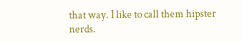that way. I like to call them hipster nerds.